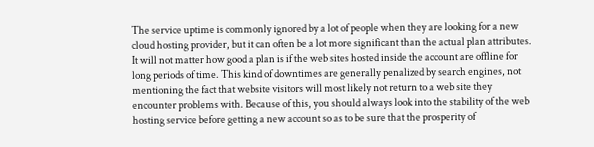The service uptime is commonly ignored by a lot of people when they are looking for a new cloud hosting provider, but it can often be a lot more significant than the actual plan attributes. It will not matter how good a plan is if the web sites hosted inside the account are offline for long periods of time. This kind of downtimes are generally penalized by search engines, not mentioning the fact that website visitors will most likely not return to a web site they encounter problems with. Because of this, you should always look into the stability of the web hosting service before getting a new account so as to be sure that the prosperity of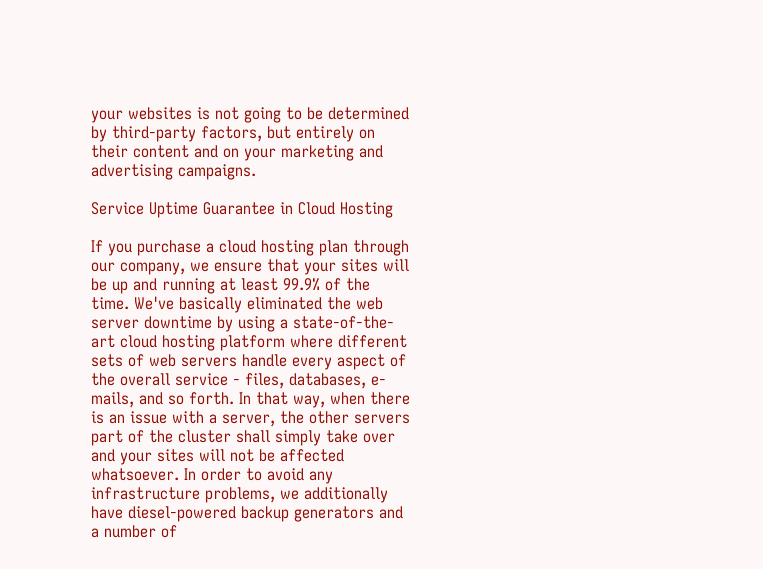your websites is not going to be determined by third-party factors, but entirely on their content and on your marketing and advertising campaigns.

Service Uptime Guarantee in Cloud Hosting

If you purchase a cloud hosting plan through our company, we ensure that your sites will be up and running at least 99.9% of the time. We've basically eliminated the web server downtime by using a state-of-the-art cloud hosting platform where different sets of web servers handle every aspect of the overall service - files, databases, e-mails, and so forth. In that way, when there is an issue with a server, the other servers part of the cluster shall simply take over and your sites will not be affected whatsoever. In order to avoid any infrastructure problems, we additionally have diesel-powered backup generators and a number of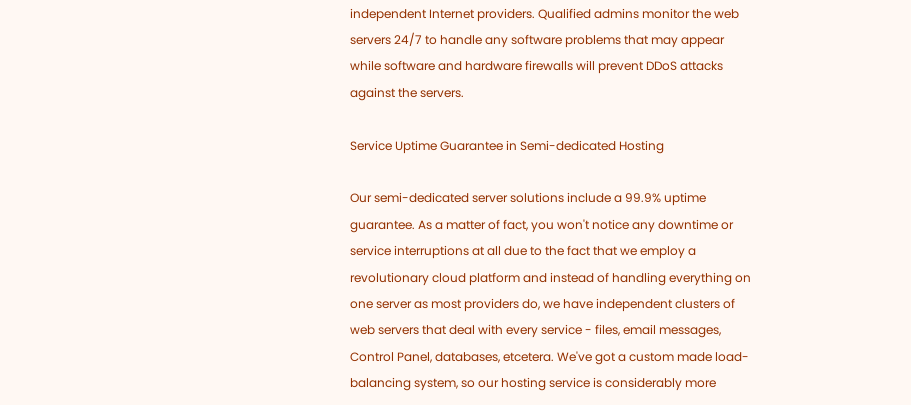independent Internet providers. Qualified admins monitor the web servers 24/7 to handle any software problems that may appear while software and hardware firewalls will prevent DDoS attacks against the servers.

Service Uptime Guarantee in Semi-dedicated Hosting

Our semi-dedicated server solutions include a 99.9% uptime guarantee. As a matter of fact, you won't notice any downtime or service interruptions at all due to the fact that we employ a revolutionary cloud platform and instead of handling everything on one server as most providers do, we have independent clusters of web servers that deal with every service - files, email messages, Control Panel, databases, etcetera. We've got a custom made load-balancing system, so our hosting service is considerably more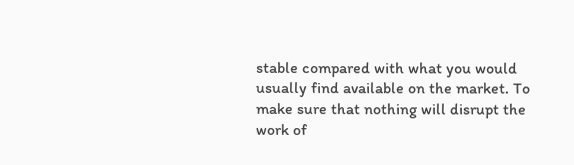stable compared with what you would usually find available on the market. To make sure that nothing will disrupt the work of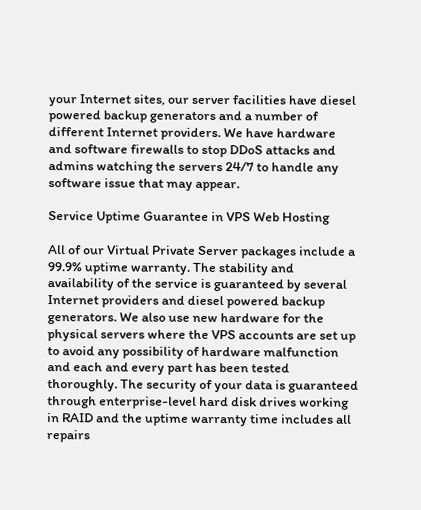your Internet sites, our server facilities have diesel powered backup generators and a number of different Internet providers. We have hardware and software firewalls to stop DDoS attacks and admins watching the servers 24/7 to handle any software issue that may appear.

Service Uptime Guarantee in VPS Web Hosting

All of our Virtual Private Server packages include a 99.9% uptime warranty. The stability and availability of the service is guaranteed by several Internet providers and diesel powered backup generators. We also use new hardware for the physical servers where the VPS accounts are set up to avoid any possibility of hardware malfunction and each and every part has been tested thoroughly. The security of your data is guaranteed through enterprise-level hard disk drives working in RAID and the uptime warranty time includes all repairs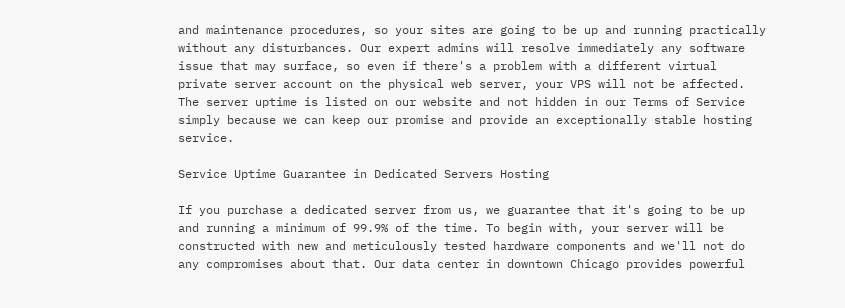and maintenance procedures, so your sites are going to be up and running practically without any disturbances. Our expert admins will resolve immediately any software issue that may surface, so even if there's a problem with a different virtual private server account on the physical web server, your VPS will not be affected. The server uptime is listed on our website and not hidden in our Terms of Service simply because we can keep our promise and provide an exceptionally stable hosting service.

Service Uptime Guarantee in Dedicated Servers Hosting

If you purchase a dedicated server from us, we guarantee that it's going to be up and running a minimum of 99.9% of the time. To begin with, your server will be constructed with new and meticulously tested hardware components and we'll not do any compromises about that. Our data center in downtown Chicago provides powerful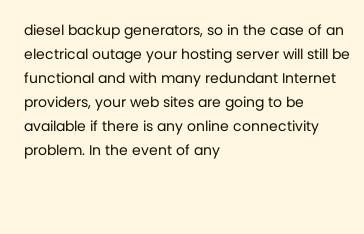diesel backup generators, so in the case of an electrical outage your hosting server will still be functional and with many redundant Internet providers, your web sites are going to be available if there is any online connectivity problem. In the event of any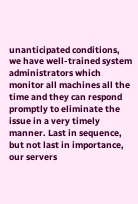unanticipated conditions, we have well-trained system administrators which monitor all machines all the time and they can respond promptly to eliminate the issue in a very timely manner. Last in sequence, but not last in importance, our servers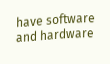have software and hardware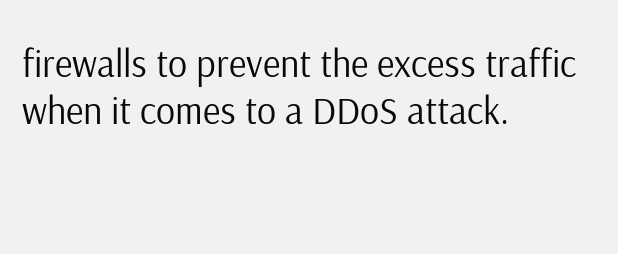firewalls to prevent the excess traffic when it comes to a DDoS attack.